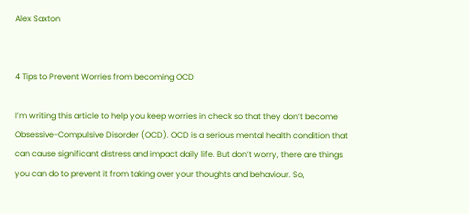Alex Saxton


4 Tips to Prevent Worries from becoming OCD

I’m writing this article to help you keep worries in check so that they don’t become Obsessive-Compulsive Disorder (OCD). OCD is a serious mental health condition that can cause significant distress and impact daily life. But don’t worry, there are things you can do to prevent it from taking over your thoughts and behaviour. So,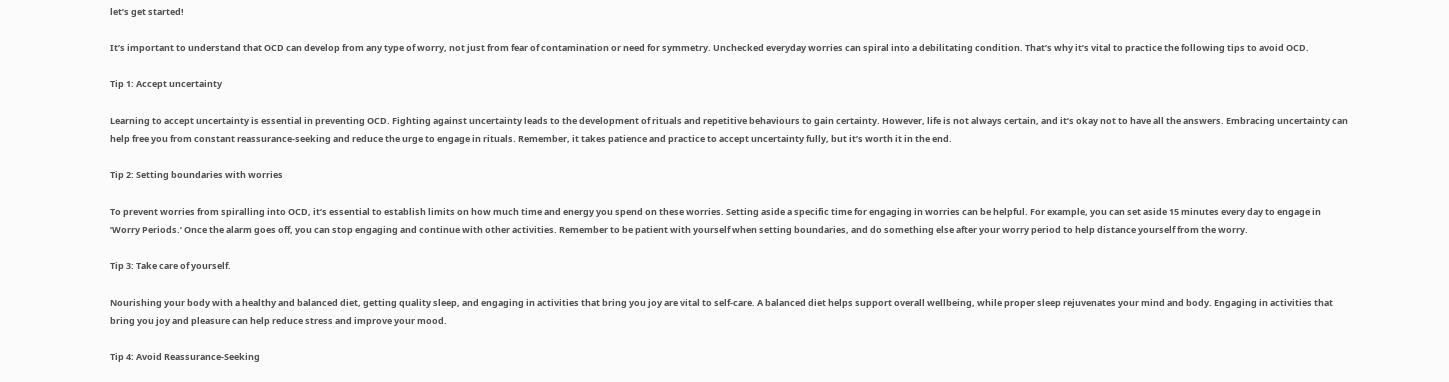let’s get started!

It’s important to understand that OCD can develop from any type of worry, not just from fear of contamination or need for symmetry. Unchecked everyday worries can spiral into a debilitating condition. That’s why it’s vital to practice the following tips to avoid OCD.

Tip 1: Accept uncertainty

Learning to accept uncertainty is essential in preventing OCD. Fighting against uncertainty leads to the development of rituals and repetitive behaviours to gain certainty. However, life is not always certain, and it’s okay not to have all the answers. Embracing uncertainty can help free you from constant reassurance-seeking and reduce the urge to engage in rituals. Remember, it takes patience and practice to accept uncertainty fully, but it’s worth it in the end.

Tip 2: Setting boundaries with worries

To prevent worries from spiralling into OCD, it’s essential to establish limits on how much time and energy you spend on these worries. Setting aside a specific time for engaging in worries can be helpful. For example, you can set aside 15 minutes every day to engage in ‘Worry Periods.’ Once the alarm goes off, you can stop engaging and continue with other activities. Remember to be patient with yourself when setting boundaries, and do something else after your worry period to help distance yourself from the worry.

Tip 3: Take care of yourself.

Nourishing your body with a healthy and balanced diet, getting quality sleep, and engaging in activities that bring you joy are vital to self-care. A balanced diet helps support overall wellbeing, while proper sleep rejuvenates your mind and body. Engaging in activities that bring you joy and pleasure can help reduce stress and improve your mood.

Tip 4: Avoid Reassurance-Seeking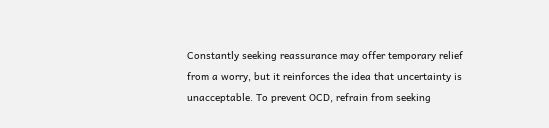Constantly seeking reassurance may offer temporary relief from a worry, but it reinforces the idea that uncertainty is unacceptable. To prevent OCD, refrain from seeking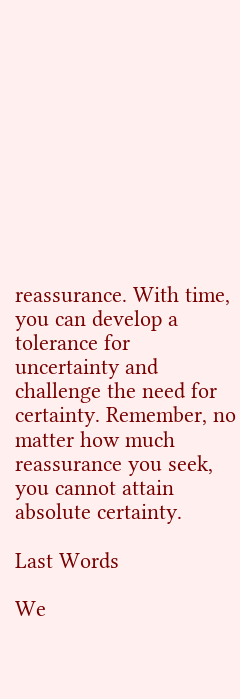reassurance. With time, you can develop a tolerance for uncertainty and challenge the need for certainty. Remember, no matter how much reassurance you seek, you cannot attain absolute certainty.

Last Words

We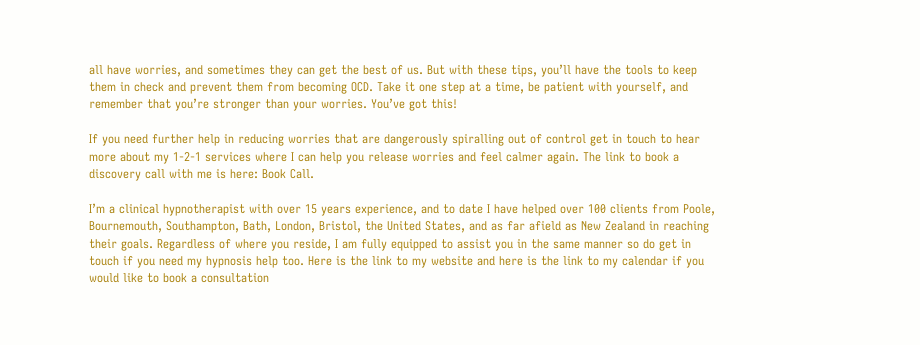all have worries, and sometimes they can get the best of us. But with these tips, you’ll have the tools to keep them in check and prevent them from becoming OCD. Take it one step at a time, be patient with yourself, and remember that you’re stronger than your worries. You’ve got this!

If you need further help in reducing worries that are dangerously spiralling out of control get in touch to hear more about my 1-2-1 services where I can help you release worries and feel calmer again. The link to book a discovery call with me is here: Book Call.

I’m a clinical hypnotherapist with over 15 years experience, and to date I have helped over 100 clients from Poole, Bournemouth, Southampton, Bath, London, Bristol, the United States, and as far afield as New Zealand in reaching their goals. Regardless of where you reside, I am fully equipped to assist you in the same manner so do get in touch if you need my hypnosis help too. Here is the link to my website and here is the link to my calendar if you would like to book a consultation